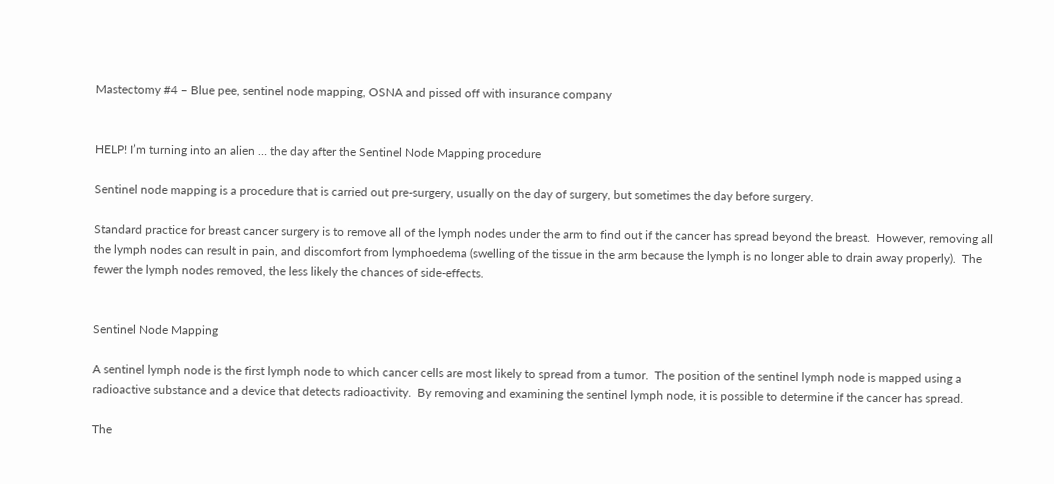Mastectomy #4 – Blue pee, sentinel node mapping, OSNA and pissed off with insurance company


HELP! I’m turning into an alien … the day after the Sentinel Node Mapping procedure

Sentinel node mapping is a procedure that is carried out pre-surgery, usually on the day of surgery, but sometimes the day before surgery.

Standard practice for breast cancer surgery is to remove all of the lymph nodes under the arm to find out if the cancer has spread beyond the breast.  However, removing all the lymph nodes can result in pain, and discomfort from lymphoedema (swelling of the tissue in the arm because the lymph is no longer able to drain away properly).  The fewer the lymph nodes removed, the less likely the chances of side-effects.


Sentinel Node Mapping

A sentinel lymph node is the first lymph node to which cancer cells are most likely to spread from a tumor.  The position of the sentinel lymph node is mapped using a radioactive substance and a device that detects radioactivity.  By removing and examining the sentinel lymph node, it is possible to determine if the cancer has spread.

The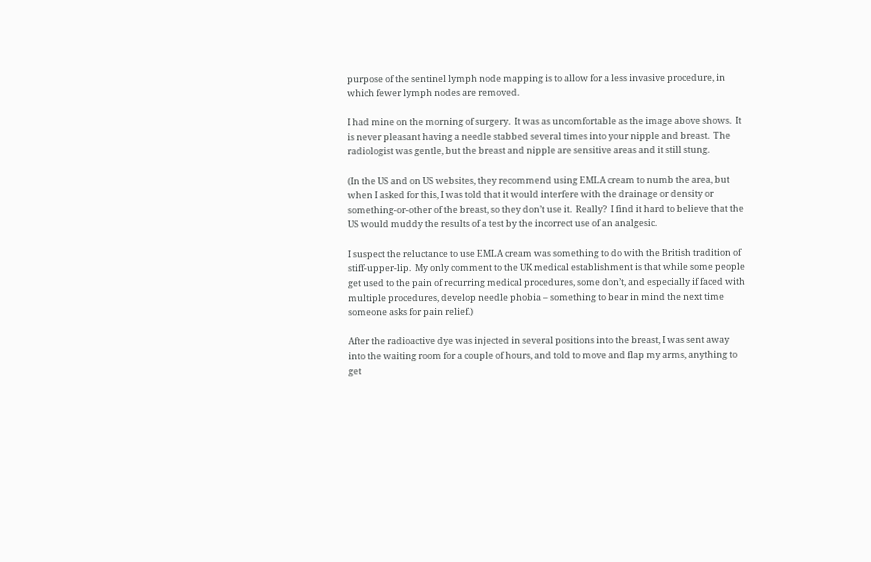purpose of the sentinel lymph node mapping is to allow for a less invasive procedure, in which fewer lymph nodes are removed.

I had mine on the morning of surgery.  It was as uncomfortable as the image above shows.  It is never pleasant having a needle stabbed several times into your nipple and breast.  The radiologist was gentle, but the breast and nipple are sensitive areas and it still stung.

(In the US and on US websites, they recommend using EMLA cream to numb the area, but when I asked for this, I was told that it would interfere with the drainage or density or something-or-other of the breast, so they don’t use it.  Really?  I find it hard to believe that the US would muddy the results of a test by the incorrect use of an analgesic.

I suspect the reluctance to use EMLA cream was something to do with the British tradition of stiff-upper-lip.  My only comment to the UK medical establishment is that while some people get used to the pain of recurring medical procedures, some don’t, and especially if faced with multiple procedures, develop needle phobia – something to bear in mind the next time someone asks for pain relief.)

After the radioactive dye was injected in several positions into the breast, I was sent away into the waiting room for a couple of hours, and told to move and flap my arms, anything to get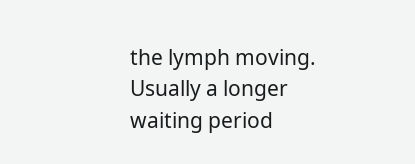the lymph moving.  Usually a longer waiting period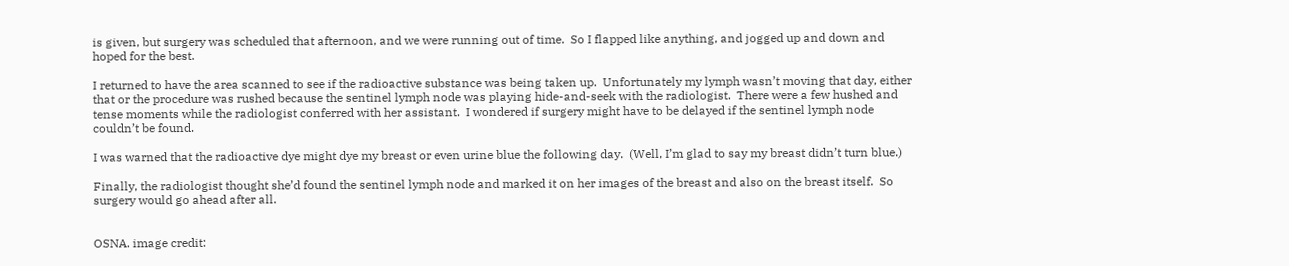is given, but surgery was scheduled that afternoon, and we were running out of time.  So I flapped like anything, and jogged up and down and hoped for the best.

I returned to have the area scanned to see if the radioactive substance was being taken up.  Unfortunately my lymph wasn’t moving that day, either that or the procedure was rushed because the sentinel lymph node was playing hide-and-seek with the radiologist.  There were a few hushed and tense moments while the radiologist conferred with her assistant.  I wondered if surgery might have to be delayed if the sentinel lymph node couldn’t be found.

I was warned that the radioactive dye might dye my breast or even urine blue the following day.  (Well, I’m glad to say my breast didn’t turn blue.)

Finally, the radiologist thought she’d found the sentinel lymph node and marked it on her images of the breast and also on the breast itself.  So surgery would go ahead after all.


OSNA. image credit: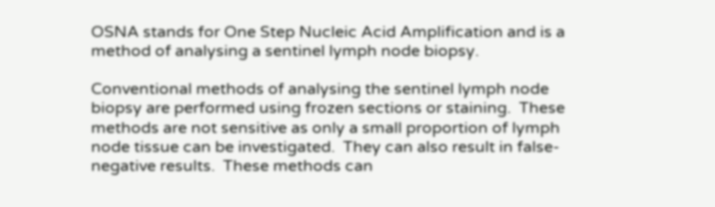OSNA stands for One Step Nucleic Acid Amplification and is a method of analysing a sentinel lymph node biopsy.

Conventional methods of analysing the sentinel lymph node biopsy are performed using frozen sections or staining.  These methods are not sensitive as only a small proportion of lymph node tissue can be investigated.  They can also result in false-negative results.  These methods can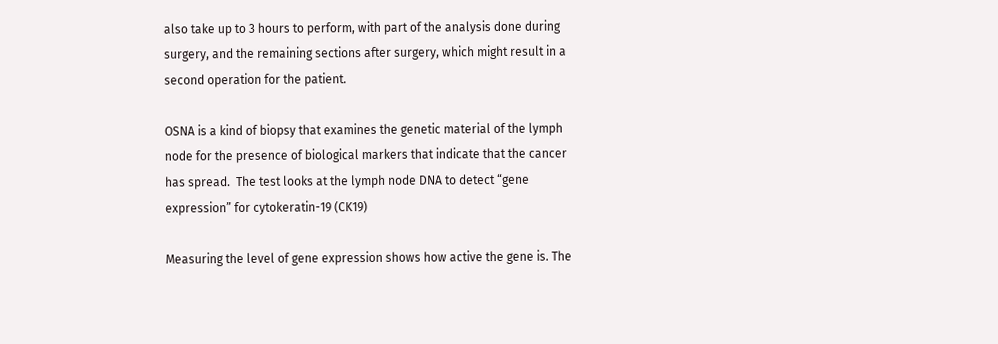also take up to 3 hours to perform, with part of the analysis done during surgery, and the remaining sections after surgery, which might result in a second operation for the patient.

OSNA is a kind of biopsy that examines the genetic material of the lymph node for the presence of biological markers that indicate that the cancer has spread.  The test looks at the lymph node DNA to detect “gene expression” for cytokeratin-19 (CK19)

Measuring the level of gene expression shows how active the gene is. The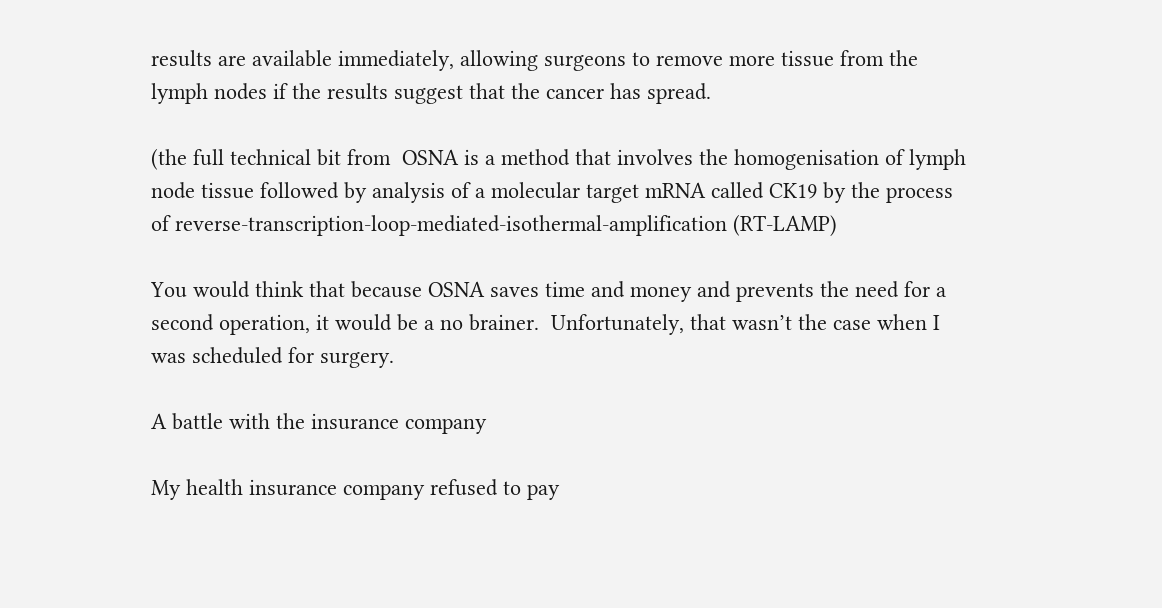results are available immediately, allowing surgeons to remove more tissue from the lymph nodes if the results suggest that the cancer has spread.

(the full technical bit from  OSNA is a method that involves the homogenisation of lymph node tissue followed by analysis of a molecular target mRNA called CK19 by the process of reverse-transcription-loop-mediated-isothermal-amplification (RT-LAMP)

You would think that because OSNA saves time and money and prevents the need for a second operation, it would be a no brainer.  Unfortunately, that wasn’t the case when I was scheduled for surgery.

A battle with the insurance company

My health insurance company refused to pay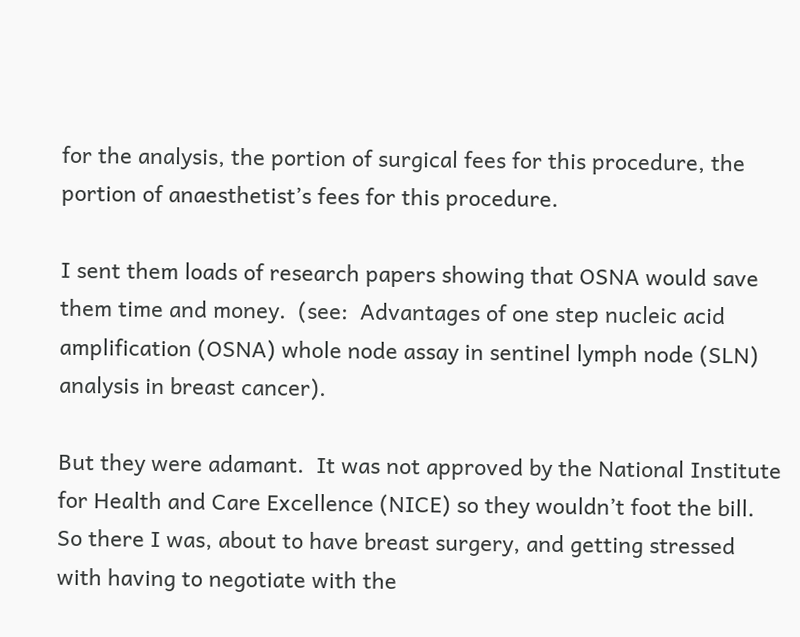for the analysis, the portion of surgical fees for this procedure, the portion of anaesthetist’s fees for this procedure.

I sent them loads of research papers showing that OSNA would save them time and money.  (see:  Advantages of one step nucleic acid amplification (OSNA) whole node assay in sentinel lymph node (SLN) analysis in breast cancer).

But they were adamant.  It was not approved by the National Institute for Health and Care Excellence (NICE) so they wouldn’t foot the bill.  So there I was, about to have breast surgery, and getting stressed with having to negotiate with the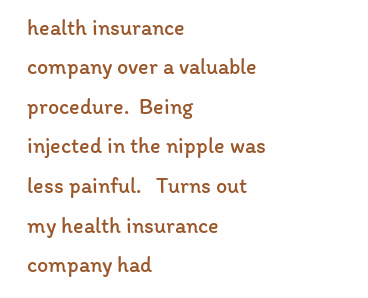health insurance company over a valuable procedure.  Being injected in the nipple was less painful.   Turns out my health insurance company had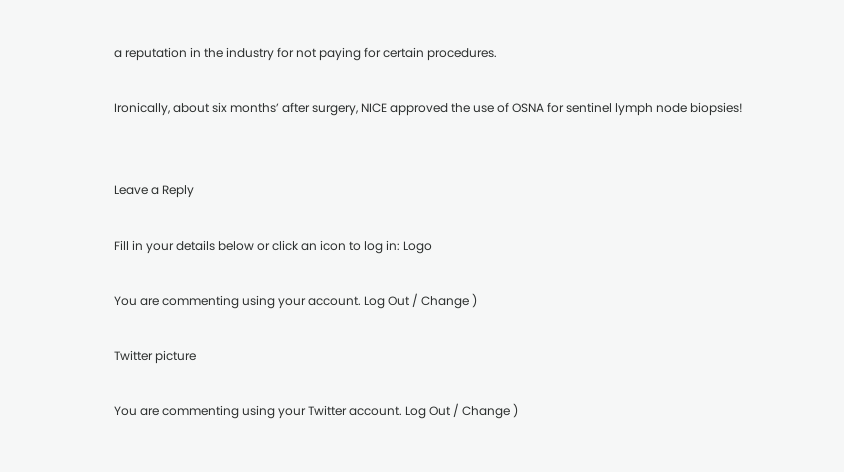a reputation in the industry for not paying for certain procedures.

Ironically, about six months’ after surgery, NICE approved the use of OSNA for sentinel lymph node biopsies!


Leave a Reply

Fill in your details below or click an icon to log in: Logo

You are commenting using your account. Log Out / Change )

Twitter picture

You are commenting using your Twitter account. Log Out / Change )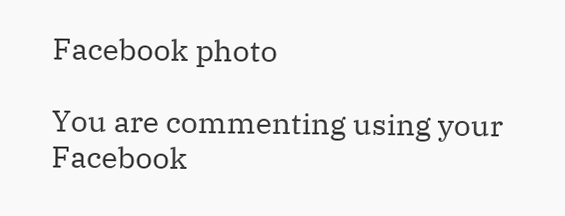Facebook photo

You are commenting using your Facebook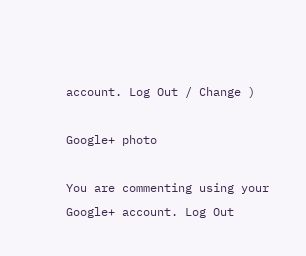account. Log Out / Change )

Google+ photo

You are commenting using your Google+ account. Log Out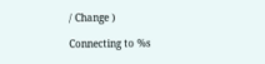/ Change )

Connecting to %s